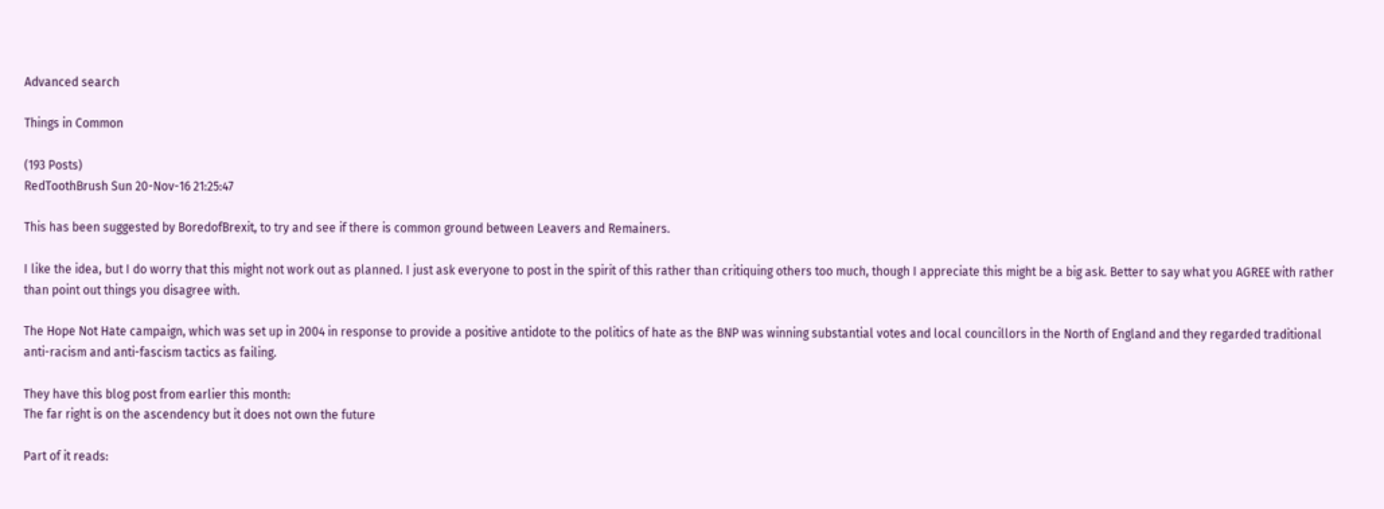Advanced search

Things in Common

(193 Posts)
RedToothBrush Sun 20-Nov-16 21:25:47

This has been suggested by BoredofBrexit, to try and see if there is common ground between Leavers and Remainers.

I like the idea, but I do worry that this might not work out as planned. I just ask everyone to post in the spirit of this rather than critiquing others too much, though I appreciate this might be a big ask. Better to say what you AGREE with rather than point out things you disagree with.

The Hope Not Hate campaign, which was set up in 2004 in response to provide a positive antidote to the politics of hate as the BNP was winning substantial votes and local councillors in the North of England and they regarded traditional anti-racism and anti-fascism tactics as failing.

They have this blog post from earlier this month:
The far right is on the ascendency but it does not own the future

Part of it reads: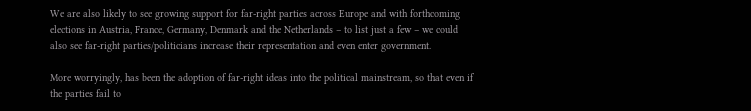We are also likely to see growing support for far-right parties across Europe and with forthcoming elections in Austria, France, Germany, Denmark and the Netherlands – to list just a few – we could also see far-right parties/politicians increase their representation and even enter government.

More worryingly, has been the adoption of far-right ideas into the political mainstream, so that even if the parties fail to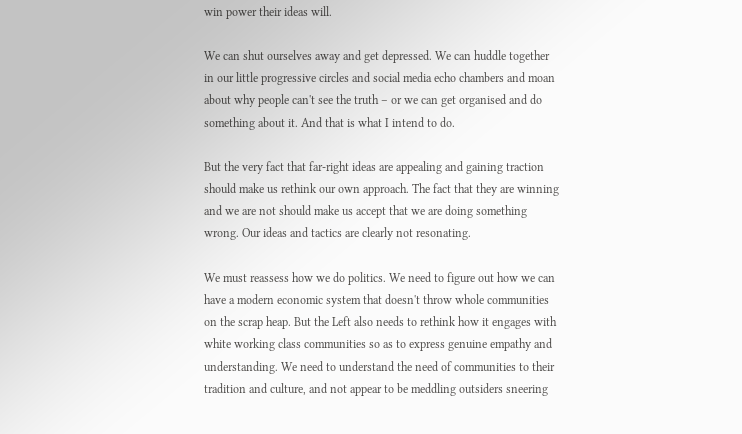win power their ideas will.

We can shut ourselves away and get depressed. We can huddle together in our little progressive circles and social media echo chambers and moan about why people can't see the truth – or we can get organised and do something about it. And that is what I intend to do.

But the very fact that far-right ideas are appealing and gaining traction should make us rethink our own approach. The fact that they are winning and we are not should make us accept that we are doing something wrong. Our ideas and tactics are clearly not resonating.

We must reassess how we do politics. We need to figure out how we can have a modern economic system that doesn't throw whole communities on the scrap heap. But the Left also needs to rethink how it engages with white working class communities so as to express genuine empathy and understanding. We need to understand the need of communities to their tradition and culture, and not appear to be meddling outsiders sneering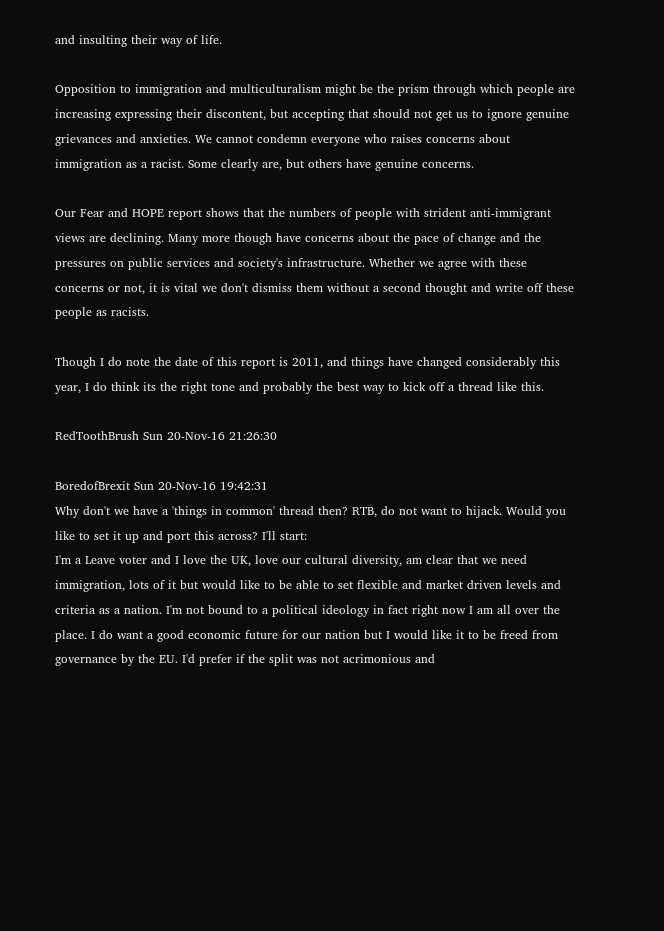and insulting their way of life.

Opposition to immigration and multiculturalism might be the prism through which people are increasing expressing their discontent, but accepting that should not get us to ignore genuine grievances and anxieties. We cannot condemn everyone who raises concerns about immigration as a racist. Some clearly are, but others have genuine concerns.

Our Fear and HOPE report shows that the numbers of people with strident anti-immigrant views are declining. Many more though have concerns about the pace of change and the pressures on public services and society's infrastructure. Whether we agree with these concerns or not, it is vital we don't dismiss them without a second thought and write off these people as racists.

Though I do note the date of this report is 2011, and things have changed considerably this year, I do think its the right tone and probably the best way to kick off a thread like this.

RedToothBrush Sun 20-Nov-16 21:26:30

BoredofBrexit Sun 20-Nov-16 19:42:31
Why don't we have a 'things in common' thread then? RTB, do not want to hijack. Would you like to set it up and port this across? I'll start:
I'm a Leave voter and I love the UK, love our cultural diversity, am clear that we need immigration, lots of it but would like to be able to set flexible and market driven levels and criteria as a nation. I'm not bound to a political ideology in fact right now I am all over the place. I do want a good economic future for our nation but I would like it to be freed from governance by the EU. I'd prefer if the split was not acrimonious and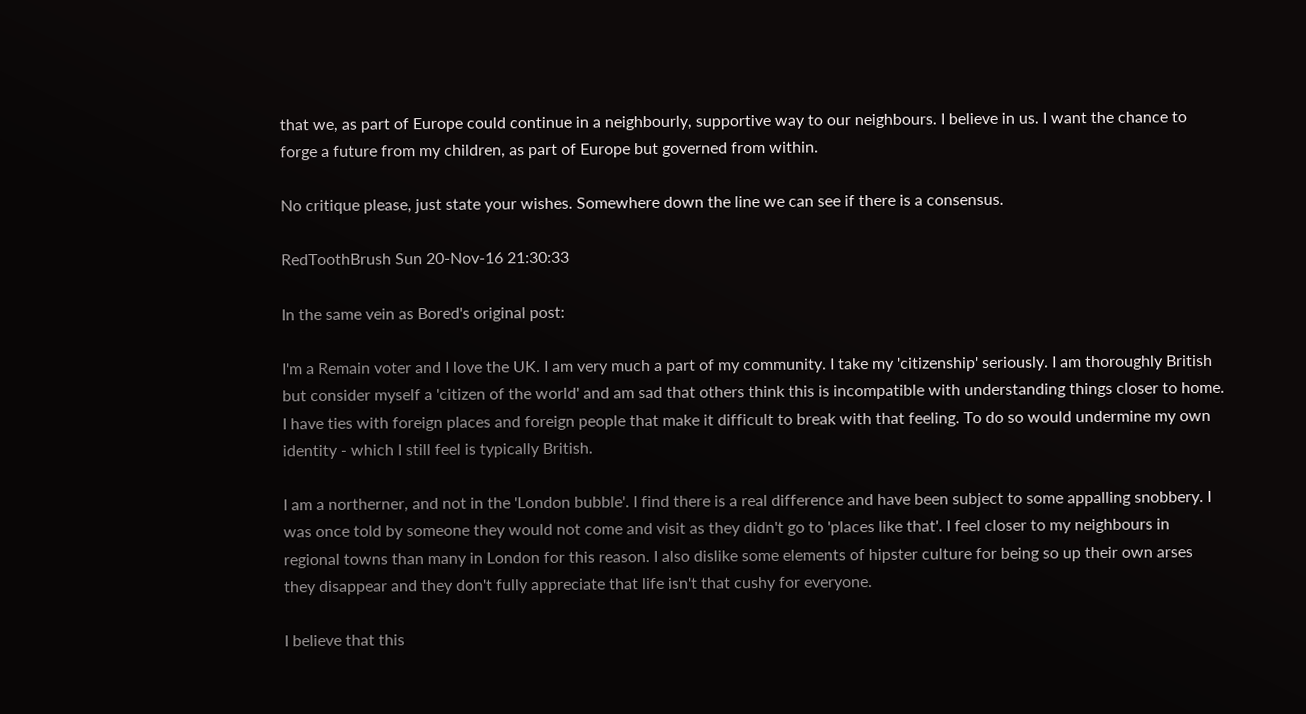that we, as part of Europe could continue in a neighbourly, supportive way to our neighbours. I believe in us. I want the chance to forge a future from my children, as part of Europe but governed from within.

No critique please, just state your wishes. Somewhere down the line we can see if there is a consensus.

RedToothBrush Sun 20-Nov-16 21:30:33

In the same vein as Bored's original post:

I'm a Remain voter and I love the UK. I am very much a part of my community. I take my 'citizenship' seriously. I am thoroughly British but consider myself a 'citizen of the world' and am sad that others think this is incompatible with understanding things closer to home. I have ties with foreign places and foreign people that make it difficult to break with that feeling. To do so would undermine my own identity - which I still feel is typically British.

I am a northerner, and not in the 'London bubble'. I find there is a real difference and have been subject to some appalling snobbery. I was once told by someone they would not come and visit as they didn't go to 'places like that'. I feel closer to my neighbours in regional towns than many in London for this reason. I also dislike some elements of hipster culture for being so up their own arses they disappear and they don't fully appreciate that life isn't that cushy for everyone.

I believe that this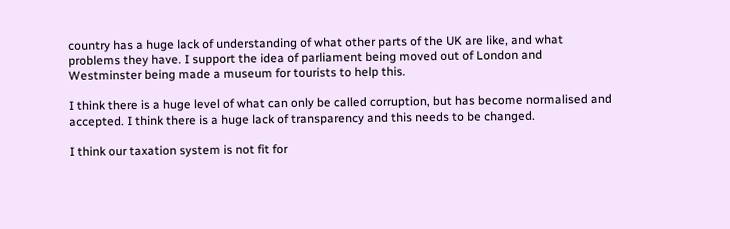country has a huge lack of understanding of what other parts of the UK are like, and what problems they have. I support the idea of parliament being moved out of London and Westminster being made a museum for tourists to help this.

I think there is a huge level of what can only be called corruption, but has become normalised and accepted. I think there is a huge lack of transparency and this needs to be changed.

I think our taxation system is not fit for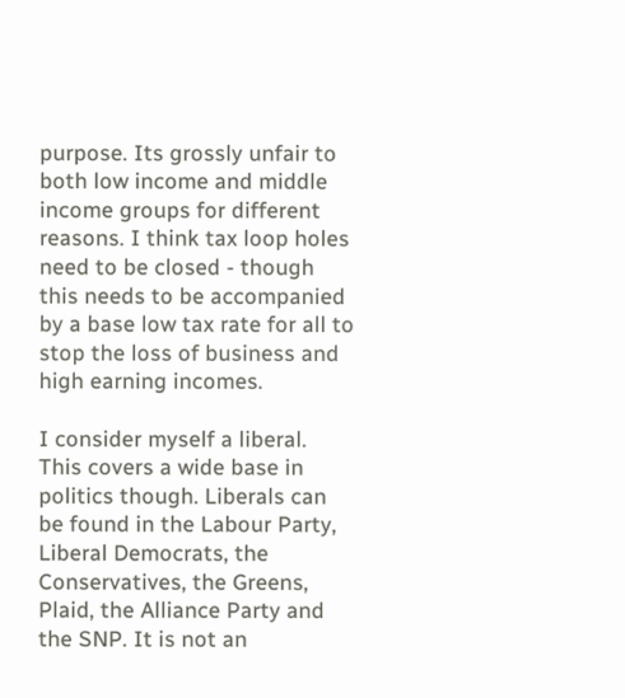purpose. Its grossly unfair to both low income and middle income groups for different reasons. I think tax loop holes need to be closed - though this needs to be accompanied by a base low tax rate for all to stop the loss of business and high earning incomes.

I consider myself a liberal. This covers a wide base in politics though. Liberals can be found in the Labour Party, Liberal Democrats, the Conservatives, the Greens, Plaid, the Alliance Party and the SNP. It is not an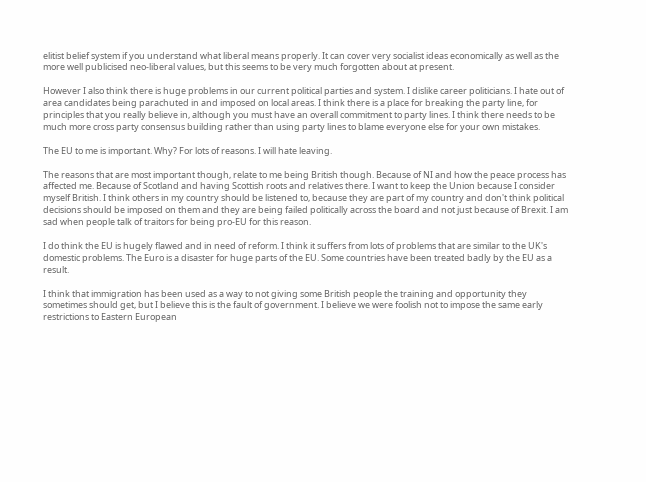elitist belief system if you understand what liberal means properly. It can cover very socialist ideas economically as well as the more well publicised neo-liberal values, but this seems to be very much forgotten about at present.

However I also think there is huge problems in our current political parties and system. I dislike career politicians. I hate out of area candidates being parachuted in and imposed on local areas. I think there is a place for breaking the party line, for principles that you really believe in, although you must have an overall commitment to party lines. I think there needs to be much more cross party consensus building rather than using party lines to blame everyone else for your own mistakes.

The EU to me is important. Why? For lots of reasons. I will hate leaving.

The reasons that are most important though, relate to me being British though. Because of NI and how the peace process has affected me. Because of Scotland and having Scottish roots and relatives there. I want to keep the Union because I consider myself British. I think others in my country should be listened to, because they are part of my country and don't think political decisions should be imposed on them and they are being failed politically across the board and not just because of Brexit. I am sad when people talk of traitors for being pro-EU for this reason.

I do think the EU is hugely flawed and in need of reform. I think it suffers from lots of problems that are similar to the UK's domestic problems. The Euro is a disaster for huge parts of the EU. Some countries have been treated badly by the EU as a result.

I think that immigration has been used as a way to not giving some British people the training and opportunity they sometimes should get, but I believe this is the fault of government. I believe we were foolish not to impose the same early restrictions to Eastern European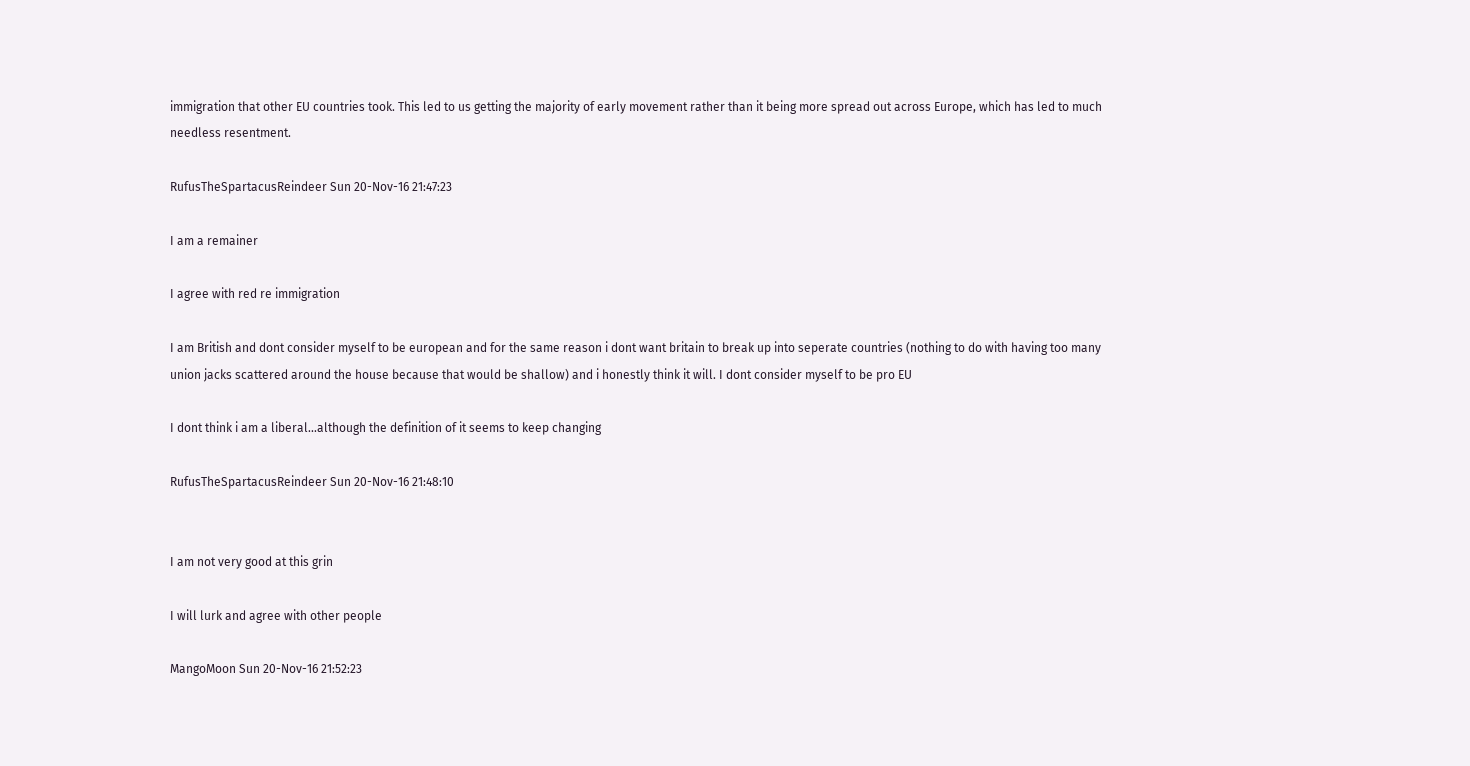immigration that other EU countries took. This led to us getting the majority of early movement rather than it being more spread out across Europe, which has led to much needless resentment.

RufusTheSpartacusReindeer Sun 20-Nov-16 21:47:23

I am a remainer

I agree with red re immigration

I am British and dont consider myself to be european and for the same reason i dont want britain to break up into seperate countries (nothing to do with having too many union jacks scattered around the house because that would be shallow) and i honestly think it will. I dont consider myself to be pro EU

I dont think i am a liberal...although the definition of it seems to keep changing

RufusTheSpartacusReindeer Sun 20-Nov-16 21:48:10


I am not very good at this grin

I will lurk and agree with other people

MangoMoon Sun 20-Nov-16 21:52:23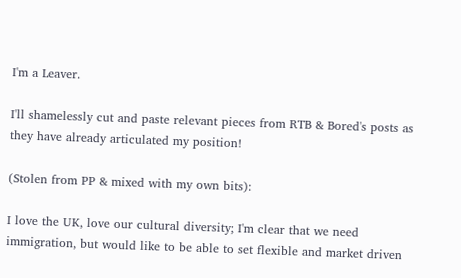I'm a Leaver.

I'll shamelessly cut and paste relevant pieces from RTB & Bored's posts as they have already articulated my position!

(Stolen from PP & mixed with my own bits):

I love the UK, love our cultural diversity; I'm clear that we need immigration, but would like to be able to set flexible and market driven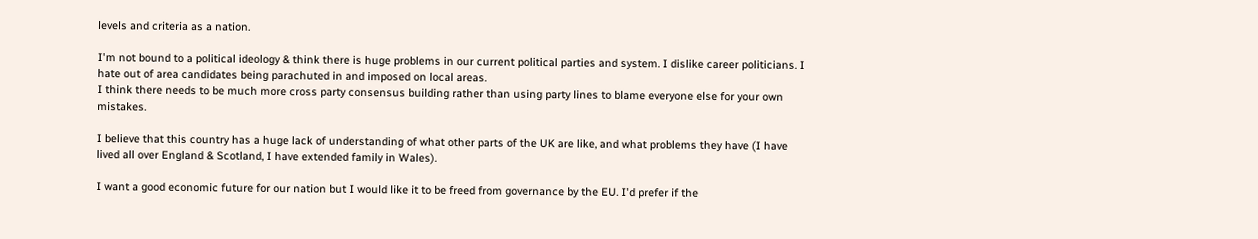levels and criteria as a nation.

I'm not bound to a political ideology & think there is huge problems in our current political parties and system. I dislike career politicians. I hate out of area candidates being parachuted in and imposed on local areas.
I think there needs to be much more cross party consensus building rather than using party lines to blame everyone else for your own mistakes.

I believe that this country has a huge lack of understanding of what other parts of the UK are like, and what problems they have (I have lived all over England & Scotland, I have extended family in Wales).

I want a good economic future for our nation but I would like it to be freed from governance by the EU. I'd prefer if the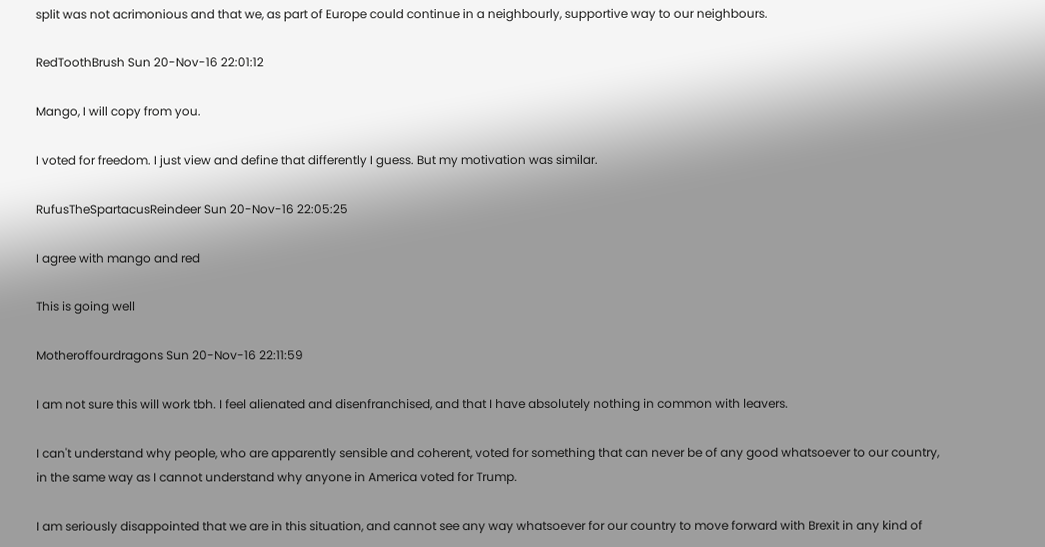split was not acrimonious and that we, as part of Europe could continue in a neighbourly, supportive way to our neighbours.

RedToothBrush Sun 20-Nov-16 22:01:12

Mango, I will copy from you.

I voted for freedom. I just view and define that differently I guess. But my motivation was similar.

RufusTheSpartacusReindeer Sun 20-Nov-16 22:05:25

I agree with mango and red

This is going well

Motheroffourdragons Sun 20-Nov-16 22:11:59

I am not sure this will work tbh. I feel alienated and disenfranchised, and that I have absolutely nothing in common with leavers.

I can't understand why people, who are apparently sensible and coherent, voted for something that can never be of any good whatsoever to our country, in the same way as I cannot understand why anyone in America voted for Trump.

I am seriously disappointed that we are in this situation, and cannot see any way whatsoever for our country to move forward with Brexit in any kind of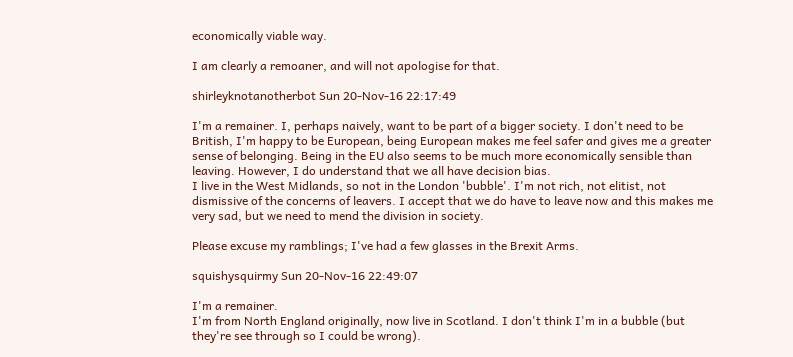economically viable way.

I am clearly a remoaner, and will not apologise for that.

shirleyknotanotherbot Sun 20-Nov-16 22:17:49

I'm a remainer. I, perhaps naively, want to be part of a bigger society. I don't need to be British, I'm happy to be European, being European makes me feel safer and gives me a greater sense of belonging. Being in the EU also seems to be much more economically sensible than leaving. However, I do understand that we all have decision bias.
I live in the West Midlands, so not in the London 'bubble'. I'm not rich, not elitist, not dismissive of the concerns of leavers. I accept that we do have to leave now and this makes me very sad, but we need to mend the division in society.

Please excuse my ramblings; I've had a few glasses in the Brexit Arms.

squishysquirmy Sun 20-Nov-16 22:49:07

I'm a remainer.
I'm from North England originally, now live in Scotland. I don't think I'm in a bubble (but they're see through so I could be wrong).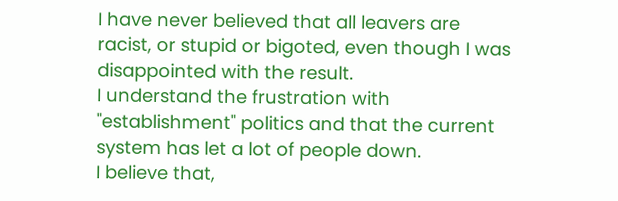I have never believed that all leavers are racist, or stupid or bigoted, even though I was disappointed with the result.
I understand the frustration with "establishment" politics and that the current system has let a lot of people down.
I believe that,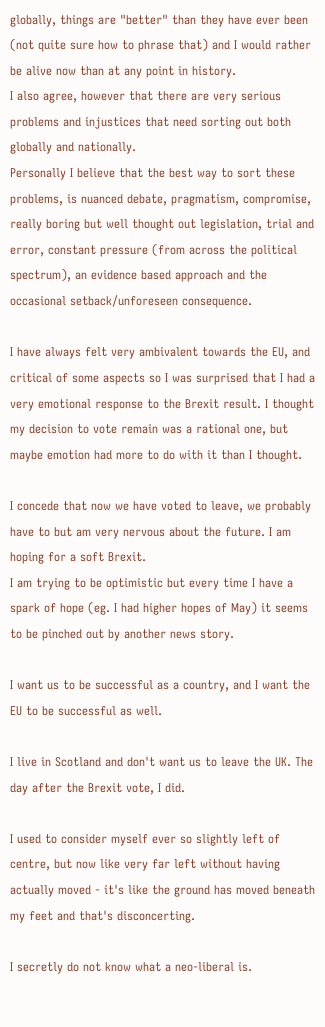globally, things are "better" than they have ever been (not quite sure how to phrase that) and I would rather be alive now than at any point in history.
I also agree, however that there are very serious problems and injustices that need sorting out both globally and nationally.
Personally I believe that the best way to sort these problems, is nuanced debate, pragmatism, compromise, really boring but well thought out legislation, trial and error, constant pressure (from across the political spectrum), an evidence based approach and the occasional setback/unforeseen consequence.

I have always felt very ambivalent towards the EU, and critical of some aspects so I was surprised that I had a very emotional response to the Brexit result. I thought my decision to vote remain was a rational one, but maybe emotion had more to do with it than I thought.

I concede that now we have voted to leave, we probably have to but am very nervous about the future. I am hoping for a soft Brexit.
I am trying to be optimistic but every time I have a spark of hope (eg. I had higher hopes of May) it seems to be pinched out by another news story.

I want us to be successful as a country, and I want the EU to be successful as well.

I live in Scotland and don't want us to leave the UK. The day after the Brexit vote, I did.

I used to consider myself ever so slightly left of centre, but now like very far left without having actually moved - it's like the ground has moved beneath my feet and that's disconcerting.

I secretly do not know what a neo-liberal is.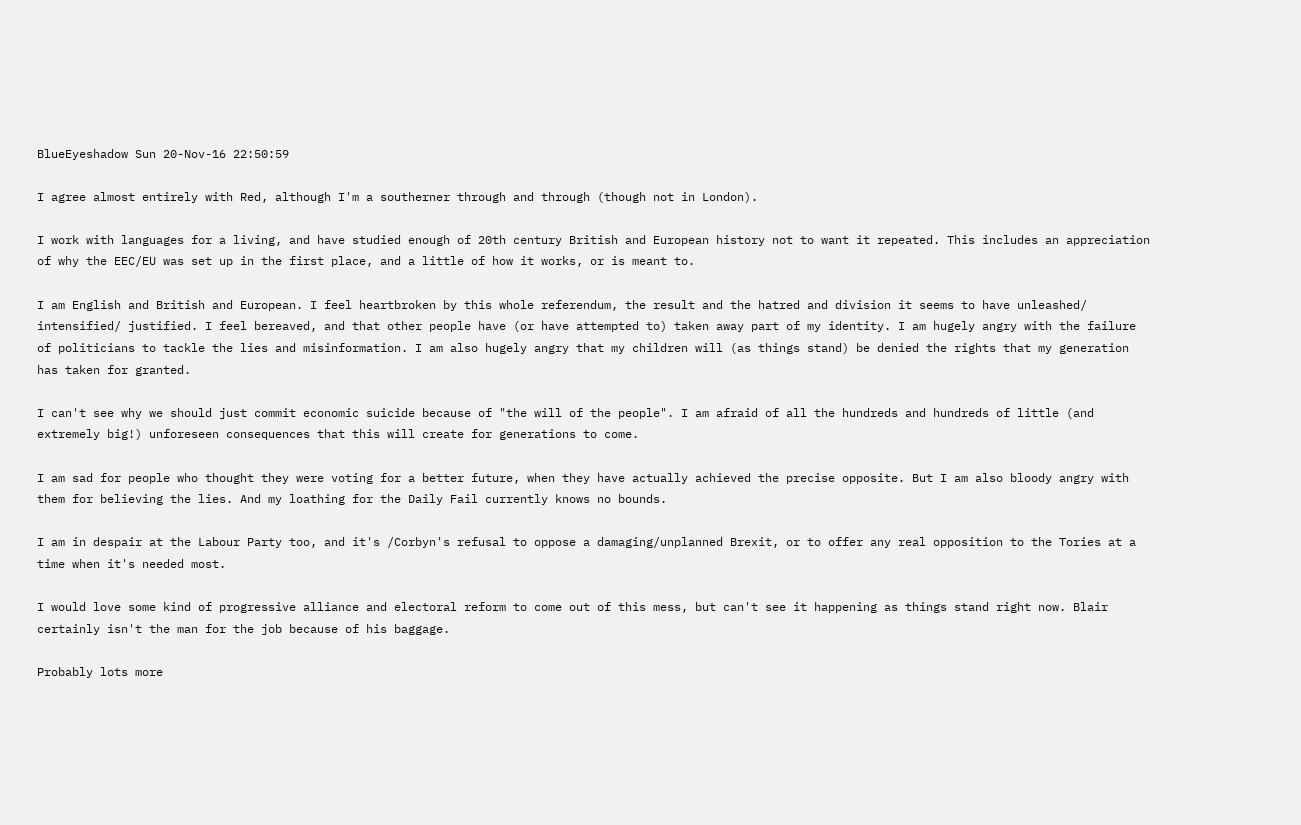BlueEyeshadow Sun 20-Nov-16 22:50:59

I agree almost entirely with Red, although I'm a southerner through and through (though not in London).

I work with languages for a living, and have studied enough of 20th century British and European history not to want it repeated. This includes an appreciation of why the EEC/EU was set up in the first place, and a little of how it works, or is meant to.

I am English and British and European. I feel heartbroken by this whole referendum, the result and the hatred and division it seems to have unleashed/ intensified/ justified. I feel bereaved, and that other people have (or have attempted to) taken away part of my identity. I am hugely angry with the failure of politicians to tackle the lies and misinformation. I am also hugely angry that my children will (as things stand) be denied the rights that my generation has taken for granted.

I can't see why we should just commit economic suicide because of "the will of the people". I am afraid of all the hundreds and hundreds of little (and extremely big!) unforeseen consequences that this will create for generations to come.

I am sad for people who thought they were voting for a better future, when they have actually achieved the precise opposite. But I am also bloody angry with them for believing the lies. And my loathing for the Daily Fail currently knows no bounds.

I am in despair at the Labour Party too, and it's /Corbyn's refusal to oppose a damaging/unplanned Brexit, or to offer any real opposition to the Tories at a time when it's needed most.

I would love some kind of progressive alliance and electoral reform to come out of this mess, but can't see it happening as things stand right now. Blair certainly isn't the man for the job because of his baggage.

Probably lots more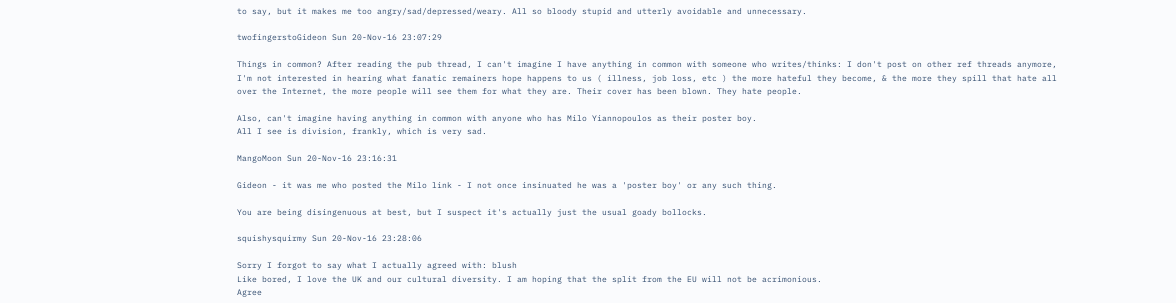to say, but it makes me too angry/sad/depressed/weary. All so bloody stupid and utterly avoidable and unnecessary.

twofingerstoGideon Sun 20-Nov-16 23:07:29

Things in common? After reading the pub thread, I can't imagine I have anything in common with someone who writes/thinks: I don't post on other ref threads anymore, I'm not interested in hearing what fanatic remainers hope happens to us ( illness, job loss, etc ) the more hateful they become, & the more they spill that hate all over the Internet, the more people will see them for what they are. Their cover has been blown. They hate people.

Also, can't imagine having anything in common with anyone who has Milo Yiannopoulos as their poster boy.
All I see is division, frankly, which is very sad.

MangoMoon Sun 20-Nov-16 23:16:31

Gideon - it was me who posted the Milo link - I not once insinuated he was a 'poster boy' or any such thing.

You are being disingenuous at best, but I suspect it's actually just the usual goady bollocks.

squishysquirmy Sun 20-Nov-16 23:28:06

Sorry I forgot to say what I actually agreed with: blush
Like bored, I love the UK and our cultural diversity. I am hoping that the split from the EU will not be acrimonious.
Agree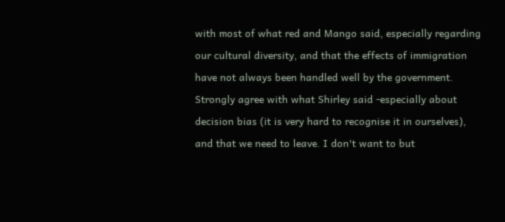with most of what red and Mango said, especially regarding our cultural diversity, and that the effects of immigration have not always been handled well by the government.
Strongly agree with what Shirley said -especially about decision bias (it is very hard to recognise it in ourselves), and that we need to leave. I don't want to but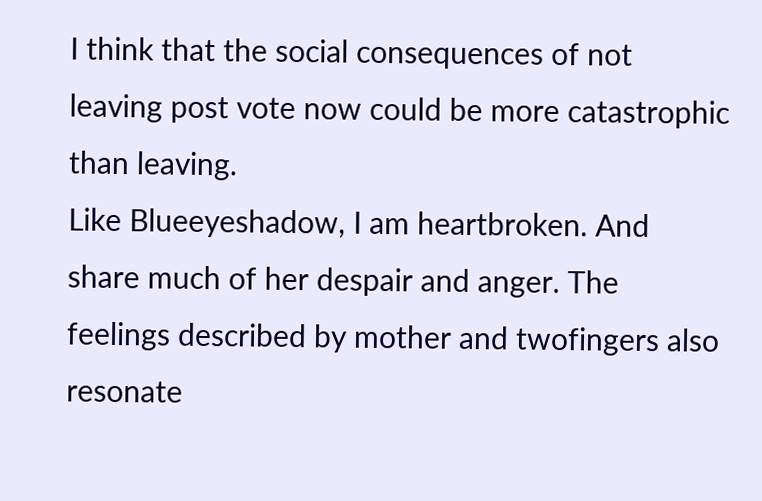I think that the social consequences of not leaving post vote now could be more catastrophic than leaving.
Like Blueeyeshadow, I am heartbroken. And share much of her despair and anger. The feelings described by mother and twofingers also resonate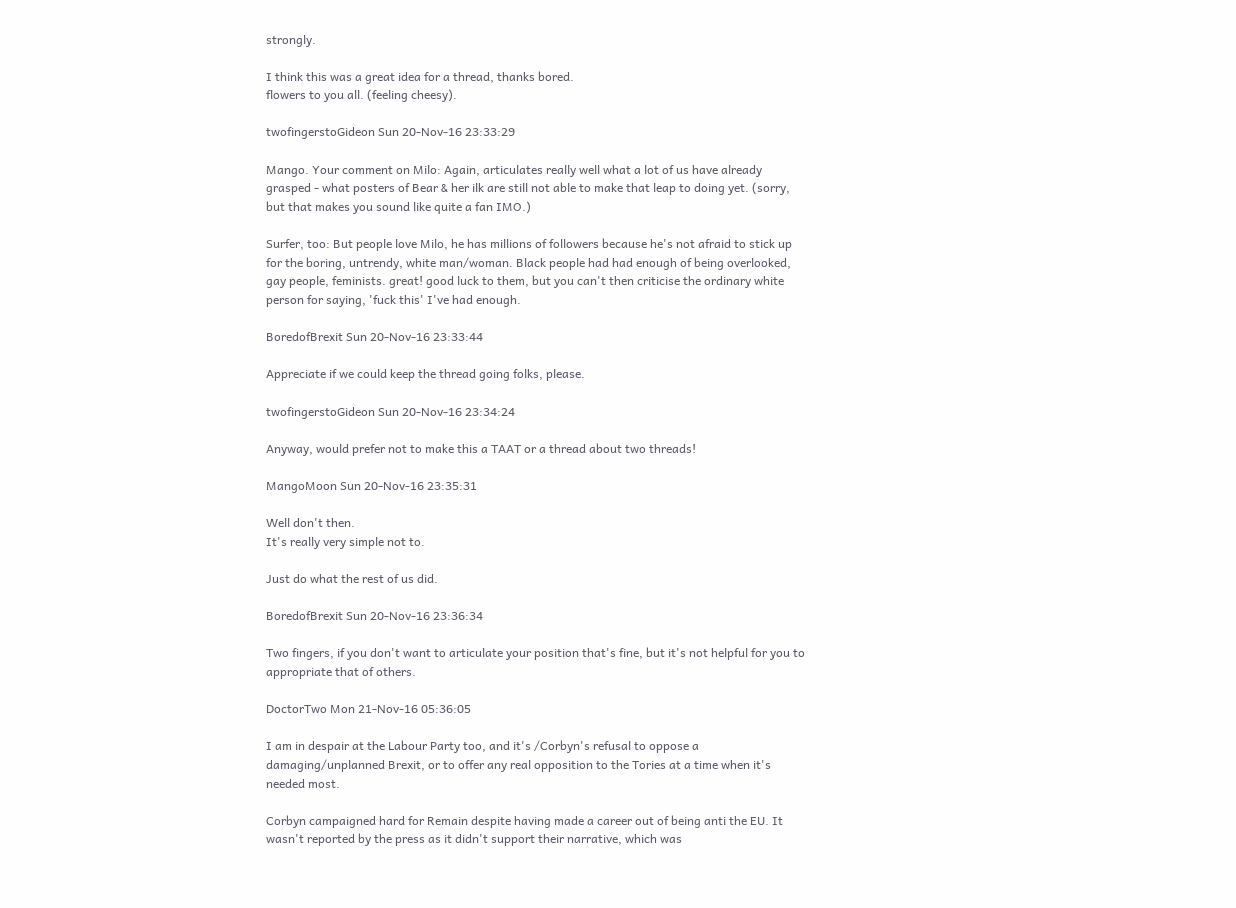strongly.

I think this was a great idea for a thread, thanks bored.
flowers to you all. (feeling cheesy).

twofingerstoGideon Sun 20-Nov-16 23:33:29

Mango. Your comment on Milo: Again, articulates really well what a lot of us have already grasped - what posters of Bear & her ilk are still not able to make that leap to doing yet. (sorry, but that makes you sound like quite a fan IMO.)

Surfer, too: But people love Milo, he has millions of followers because he's not afraid to stick up for the boring, untrendy, white man/woman. Black people had had enough of being overlooked, gay people, feminists. great! good luck to them, but you can't then criticise the ordinary white person for saying, 'fuck this' I've had enough.

BoredofBrexit Sun 20-Nov-16 23:33:44

Appreciate if we could keep the thread going folks, please.

twofingerstoGideon Sun 20-Nov-16 23:34:24

Anyway, would prefer not to make this a TAAT or a thread about two threads!

MangoMoon Sun 20-Nov-16 23:35:31

Well don't then.
It's really very simple not to.

Just do what the rest of us did.

BoredofBrexit Sun 20-Nov-16 23:36:34

Two fingers, if you don't want to articulate your position that's fine, but it's not helpful for you to appropriate that of others.

DoctorTwo Mon 21-Nov-16 05:36:05

I am in despair at the Labour Party too, and it's /Corbyn's refusal to oppose a damaging/unplanned Brexit, or to offer any real opposition to the Tories at a time when it's needed most.

Corbyn campaigned hard for Remain despite having made a career out of being anti the EU. It wasn't reported by the press as it didn't support their narrative, which was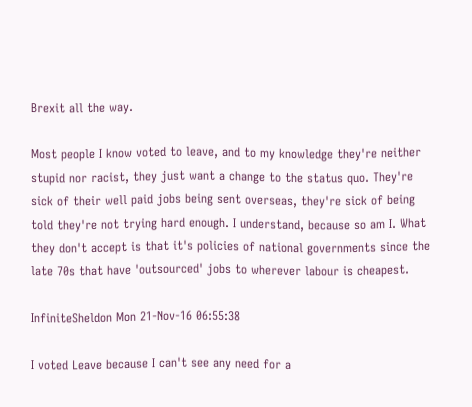Brexit all the way.

Most people I know voted to leave, and to my knowledge they're neither stupid nor racist, they just want a change to the status quo. They're sick of their well paid jobs being sent overseas, they're sick of being told they're not trying hard enough. I understand, because so am I. What they don't accept is that it's policies of national governments since the late 70s that have 'outsourced' jobs to wherever labour is cheapest.

InfiniteSheldon Mon 21-Nov-16 06:55:38

I voted Leave because I can't see any need for a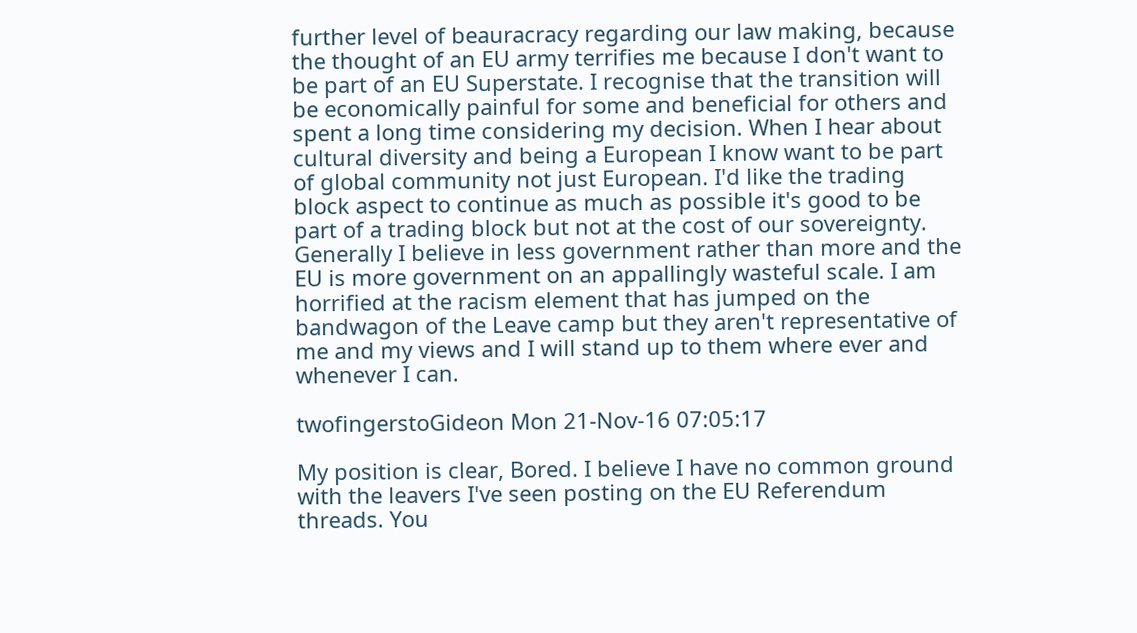further level of beauracracy regarding our law making, because the thought of an EU army terrifies me because I don't want to be part of an EU Superstate. I recognise that the transition will be economically painful for some and beneficial for others and spent a long time considering my decision. When I hear about cultural diversity and being a European I know want to be part of global community not just European. I'd like the trading block aspect to continue as much as possible it's good to be part of a trading block but not at the cost of our sovereignty. Generally I believe in less government rather than more and the EU is more government on an appallingly wasteful scale. I am horrified at the racism element that has jumped on the bandwagon of the Leave camp but they aren't representative of me and my views and I will stand up to them where ever and whenever I can.

twofingerstoGideon Mon 21-Nov-16 07:05:17

My position is clear, Bored. I believe I have no common ground with the leavers I've seen posting on the EU Referendum threads. You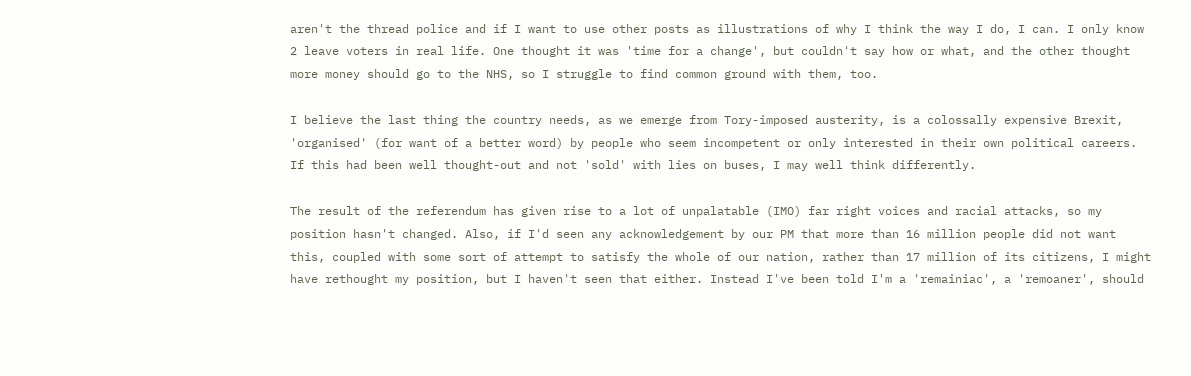aren't the thread police and if I want to use other posts as illustrations of why I think the way I do, I can. I only know 2 leave voters in real life. One thought it was 'time for a change', but couldn't say how or what, and the other thought more money should go to the NHS, so I struggle to find common ground with them, too.

I believe the last thing the country needs, as we emerge from Tory-imposed austerity, is a colossally expensive Brexit, 'organised' (for want of a better word) by people who seem incompetent or only interested in their own political careers. If this had been well thought-out and not 'sold' with lies on buses, I may well think differently.

The result of the referendum has given rise to a lot of unpalatable (IMO) far right voices and racial attacks, so my position hasn't changed. Also, if I'd seen any acknowledgement by our PM that more than 16 million people did not want this, coupled with some sort of attempt to satisfy the whole of our nation, rather than 17 million of its citizens, I might have rethought my position, but I haven't seen that either. Instead I've been told I'm a 'remainiac', a 'remoaner', should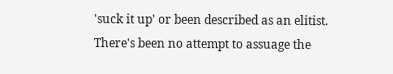'suck it up' or been described as an elitist. There's been no attempt to assuage the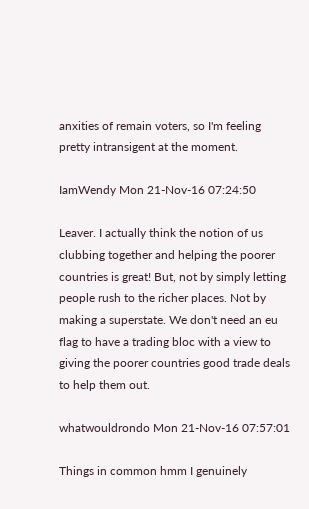anxities of remain voters, so I'm feeling pretty intransigent at the moment.

IamWendy Mon 21-Nov-16 07:24:50

Leaver. I actually think the notion of us clubbing together and helping the poorer countries is great! But, not by simply letting people rush to the richer places. Not by making a superstate. We don't need an eu flag to have a trading bloc with a view to giving the poorer countries good trade deals to help them out.

whatwouldrondo Mon 21-Nov-16 07:57:01

Things in common hmm I genuinely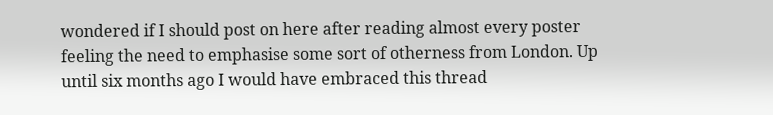wondered if I should post on here after reading almost every poster feeling the need to emphasise some sort of otherness from London. Up until six months ago I would have embraced this thread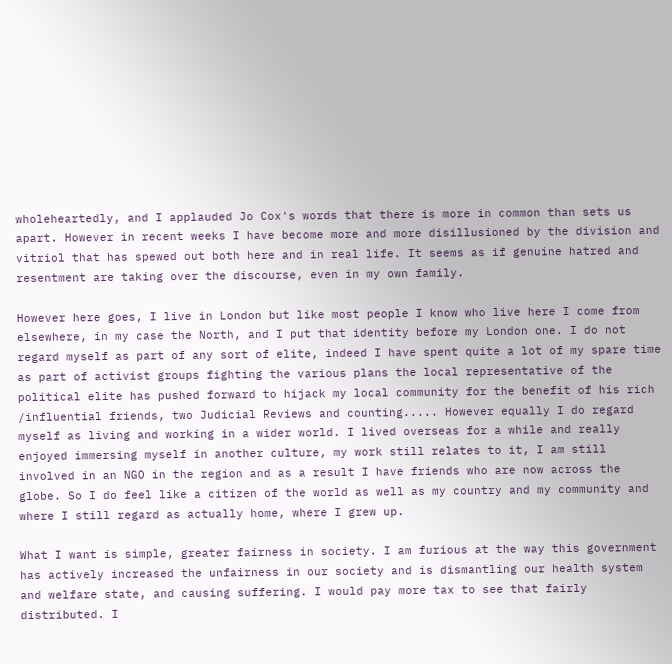wholeheartedly, and I applauded Jo Cox's words that there is more in common than sets us apart. However in recent weeks I have become more and more disillusioned by the division and vitriol that has spewed out both here and in real life. It seems as if genuine hatred and resentment are taking over the discourse, even in my own family.

However here goes, I live in London but like most people I know who live here I come from elsewhere, in my case the North, and I put that identity before my London one. I do not regard myself as part of any sort of elite, indeed I have spent quite a lot of my spare time as part of activist groups fighting the various plans the local representative of the political elite has pushed forward to hijack my local community for the benefit of his rich /influential friends, two Judicial Reviews and counting..... However equally I do regard myself as living and working in a wider world. I lived overseas for a while and really enjoyed immersing myself in another culture, my work still relates to it, I am still involved in an NGO in the region and as a result I have friends who are now across the globe. So I do feel like a citizen of the world as well as my country and my community and where I still regard as actually home, where I grew up.

What I want is simple, greater fairness in society. I am furious at the way this government has actively increased the unfairness in our society and is dismantling our health system and welfare state, and causing suffering. I would pay more tax to see that fairly distributed. I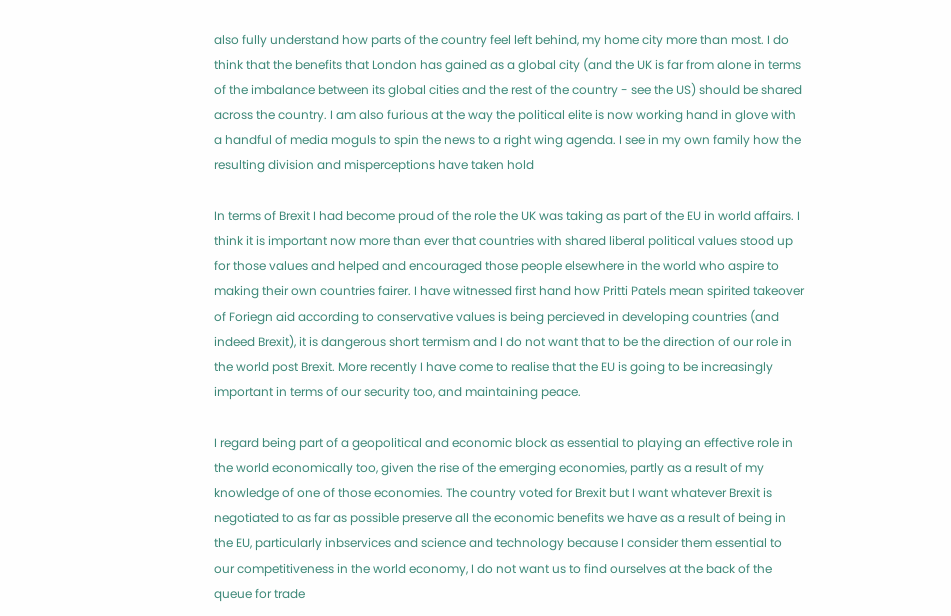also fully understand how parts of the country feel left behind, my home city more than most. I do think that the benefits that London has gained as a global city (and the UK is far from alone in terms of the imbalance between its global cities and the rest of the country - see the US) should be shared across the country. I am also furious at the way the political elite is now working hand in glove with a handful of media moguls to spin the news to a right wing agenda. I see in my own family how the resulting division and misperceptions have taken hold

In terms of Brexit I had become proud of the role the UK was taking as part of the EU in world affairs. I think it is important now more than ever that countries with shared liberal political values stood up for those values and helped and encouraged those people elsewhere in the world who aspire to making their own countries fairer. I have witnessed first hand how Pritti Patels mean spirited takeover of Foriegn aid according to conservative values is being percieved in developing countries (and indeed Brexit), it is dangerous short termism and I do not want that to be the direction of our role in the world post Brexit. More recently I have come to realise that the EU is going to be increasingly important in terms of our security too, and maintaining peace.

I regard being part of a geopolitical and economic block as essential to playing an effective role in the world economically too, given the rise of the emerging economies, partly as a result of my knowledge of one of those economies. The country voted for Brexit but I want whatever Brexit is negotiated to as far as possible preserve all the economic benefits we have as a result of being in the EU, particularly inbservices and science and technology because I consider them essential to our competitiveness in the world economy, I do not want us to find ourselves at the back of the queue for trade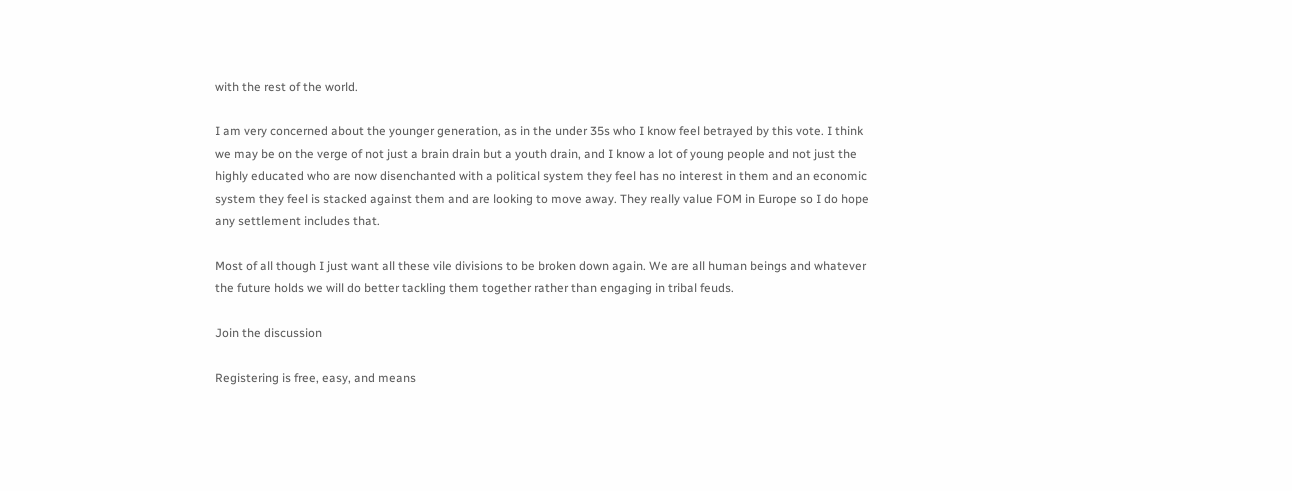with the rest of the world.

I am very concerned about the younger generation, as in the under 35s who I know feel betrayed by this vote. I think we may be on the verge of not just a brain drain but a youth drain, and I know a lot of young people and not just the highly educated who are now disenchanted with a political system they feel has no interest in them and an economic system they feel is stacked against them and are looking to move away. They really value FOM in Europe so I do hope any settlement includes that.

Most of all though I just want all these vile divisions to be broken down again. We are all human beings and whatever the future holds we will do better tackling them together rather than engaging in tribal feuds.

Join the discussion

Registering is free, easy, and means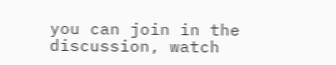you can join in the discussion, watch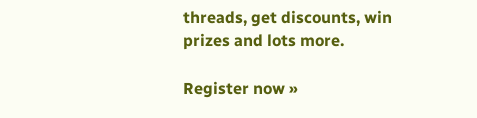threads, get discounts, win prizes and lots more.

Register now »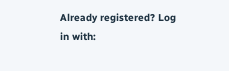Already registered? Log in with: